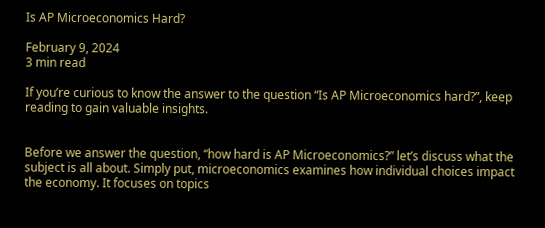Is AP Microeconomics Hard?

February 9, 2024
3 min read

If you’re curious to know the answer to the question “Is AP Microeconomics hard?”, keep reading to gain valuable insights.


Before we answer the question, “how hard is AP Microeconomics?” let’s discuss what the subject is all about. Simply put, microeconomics examines how individual choices impact the economy. It focuses on topics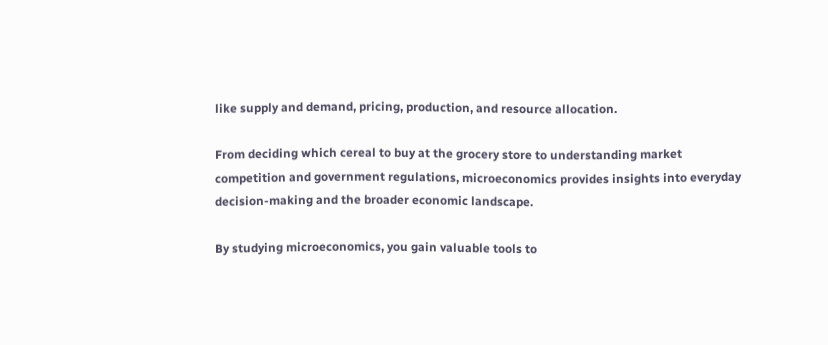like supply and demand, pricing, production, and resource allocation.

From deciding which cereal to buy at the grocery store to understanding market competition and government regulations, microeconomics provides insights into everyday decision-making and the broader economic landscape.

By studying microeconomics, you gain valuable tools to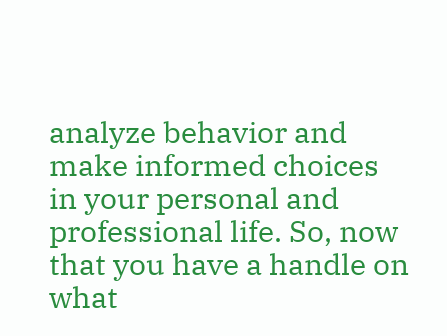analyze behavior and make informed choices in your personal and professional life. So, now that you have a handle on what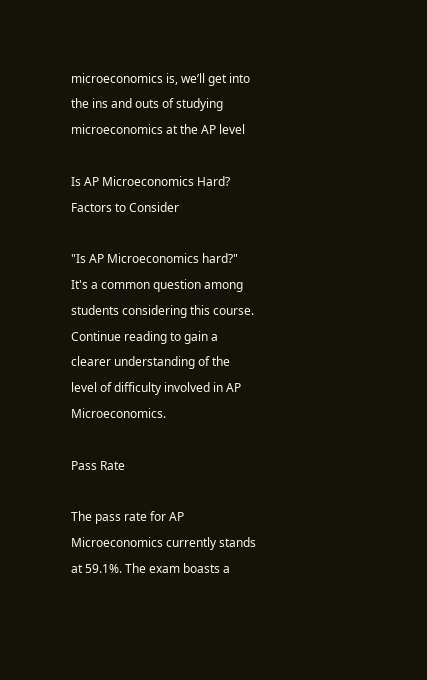microeconomics is, we’ll get into the ins and outs of studying microeconomics at the AP level

Is AP Microeconomics Hard? Factors to Consider

"Is AP Microeconomics hard?" It's a common question among students considering this course. Continue reading to gain a clearer understanding of the level of difficulty involved in AP Microeconomics.

Pass Rate

The pass rate for AP Microeconomics currently stands at 59.1%. The exam boasts a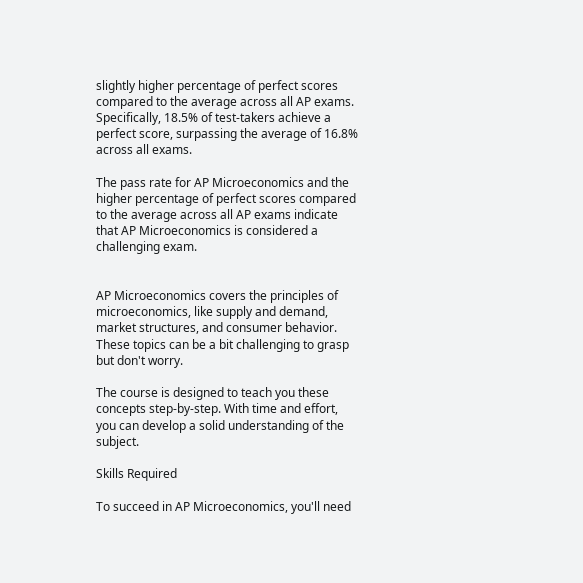slightly higher percentage of perfect scores compared to the average across all AP exams. Specifically, 18.5% of test-takers achieve a perfect score, surpassing the average of 16.8% across all exams.

The pass rate for AP Microeconomics and the higher percentage of perfect scores compared to the average across all AP exams indicate that AP Microeconomics is considered a challenging exam.


AP Microeconomics covers the principles of microeconomics, like supply and demand, market structures, and consumer behavior. These topics can be a bit challenging to grasp but don't worry.

The course is designed to teach you these concepts step-by-step. With time and effort, you can develop a solid understanding of the subject.

Skills Required

To succeed in AP Microeconomics, you'll need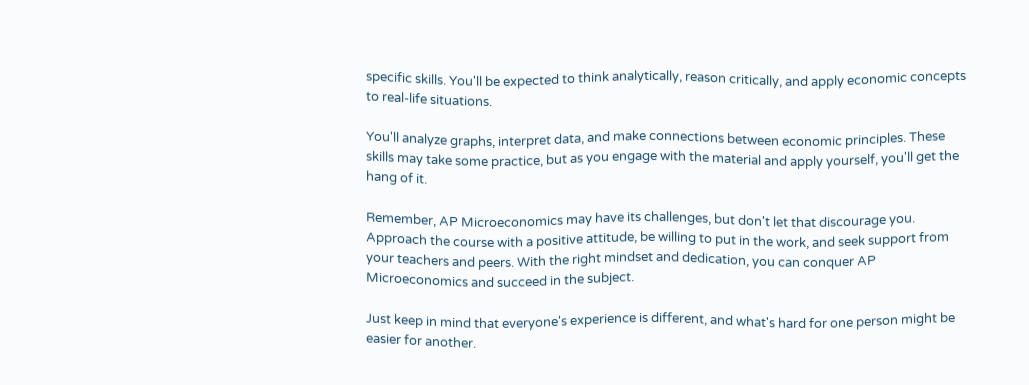specific skills. You'll be expected to think analytically, reason critically, and apply economic concepts to real-life situations.

You'll analyze graphs, interpret data, and make connections between economic principles. These skills may take some practice, but as you engage with the material and apply yourself, you'll get the hang of it.

Remember, AP Microeconomics may have its challenges, but don't let that discourage you. Approach the course with a positive attitude, be willing to put in the work, and seek support from your teachers and peers. With the right mindset and dedication, you can conquer AP Microeconomics and succeed in the subject.

Just keep in mind that everyone's experience is different, and what's hard for one person might be easier for another.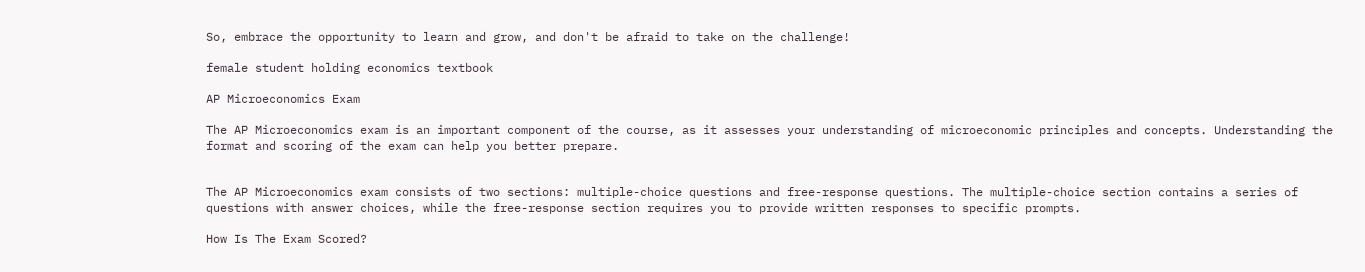So, embrace the opportunity to learn and grow, and don't be afraid to take on the challenge!

female student holding economics textbook

AP Microeconomics Exam

The AP Microeconomics exam is an important component of the course, as it assesses your understanding of microeconomic principles and concepts. Understanding the format and scoring of the exam can help you better prepare.


The AP Microeconomics exam consists of two sections: multiple-choice questions and free-response questions. The multiple-choice section contains a series of questions with answer choices, while the free-response section requires you to provide written responses to specific prompts.

How Is The Exam Scored?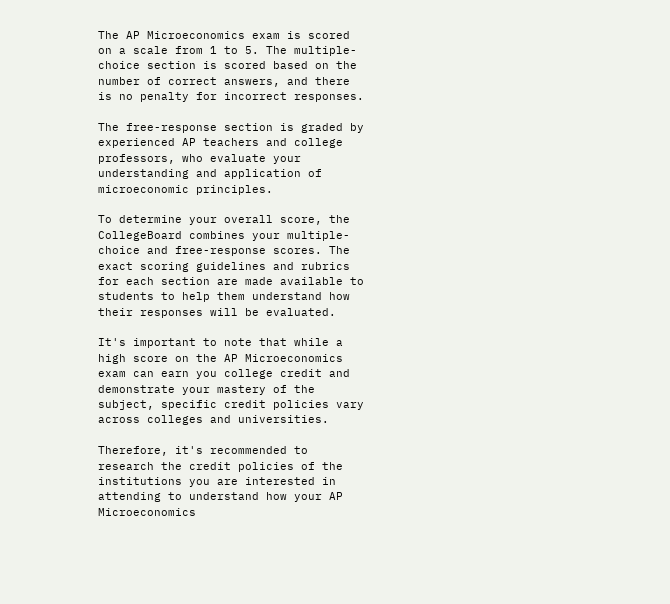The AP Microeconomics exam is scored on a scale from 1 to 5. The multiple-choice section is scored based on the number of correct answers, and there is no penalty for incorrect responses.

The free-response section is graded by experienced AP teachers and college professors, who evaluate your understanding and application of microeconomic principles.

To determine your overall score, the CollegeBoard combines your multiple-choice and free-response scores. The exact scoring guidelines and rubrics for each section are made available to students to help them understand how their responses will be evaluated.

It's important to note that while a high score on the AP Microeconomics exam can earn you college credit and demonstrate your mastery of the subject, specific credit policies vary across colleges and universities.

Therefore, it's recommended to research the credit policies of the institutions you are interested in attending to understand how your AP Microeconomics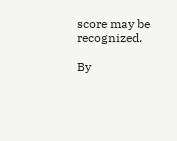score may be recognized.

By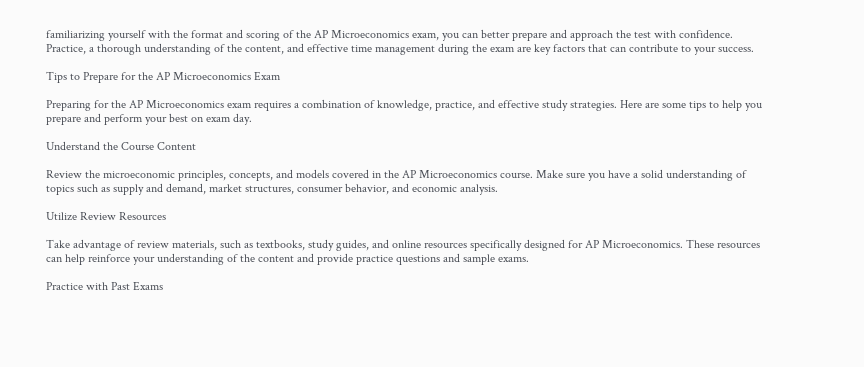familiarizing yourself with the format and scoring of the AP Microeconomics exam, you can better prepare and approach the test with confidence. Practice, a thorough understanding of the content, and effective time management during the exam are key factors that can contribute to your success.

Tips to Prepare for the AP Microeconomics Exam

Preparing for the AP Microeconomics exam requires a combination of knowledge, practice, and effective study strategies. Here are some tips to help you prepare and perform your best on exam day.

Understand the Course Content

Review the microeconomic principles, concepts, and models covered in the AP Microeconomics course. Make sure you have a solid understanding of topics such as supply and demand, market structures, consumer behavior, and economic analysis.

Utilize Review Resources

Take advantage of review materials, such as textbooks, study guides, and online resources specifically designed for AP Microeconomics. These resources can help reinforce your understanding of the content and provide practice questions and sample exams.

Practice with Past Exams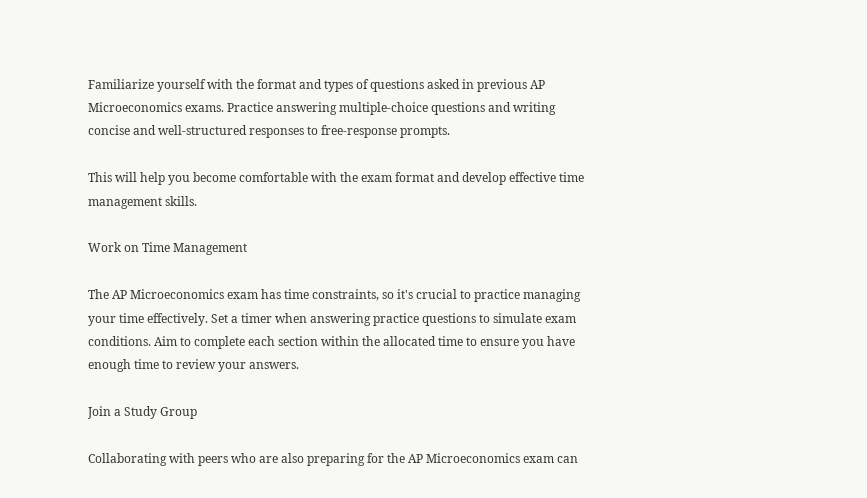Familiarize yourself with the format and types of questions asked in previous AP Microeconomics exams. Practice answering multiple-choice questions and writing concise and well-structured responses to free-response prompts.

This will help you become comfortable with the exam format and develop effective time management skills.

Work on Time Management

The AP Microeconomics exam has time constraints, so it's crucial to practice managing your time effectively. Set a timer when answering practice questions to simulate exam conditions. Aim to complete each section within the allocated time to ensure you have enough time to review your answers.

Join a Study Group

Collaborating with peers who are also preparing for the AP Microeconomics exam can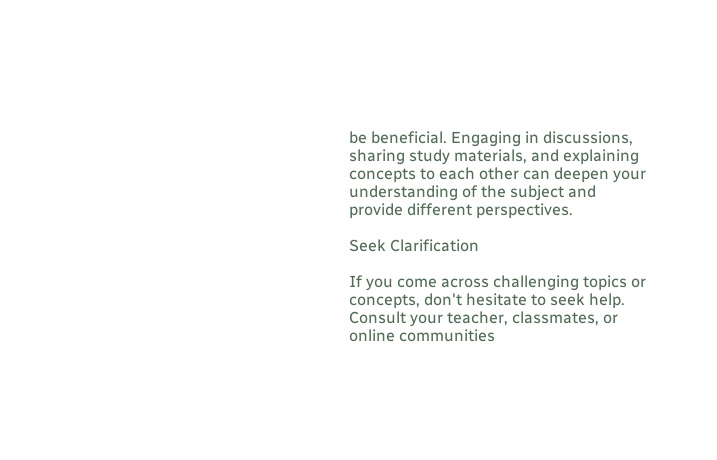be beneficial. Engaging in discussions, sharing study materials, and explaining concepts to each other can deepen your understanding of the subject and provide different perspectives.

Seek Clarification

If you come across challenging topics or concepts, don't hesitate to seek help. Consult your teacher, classmates, or online communities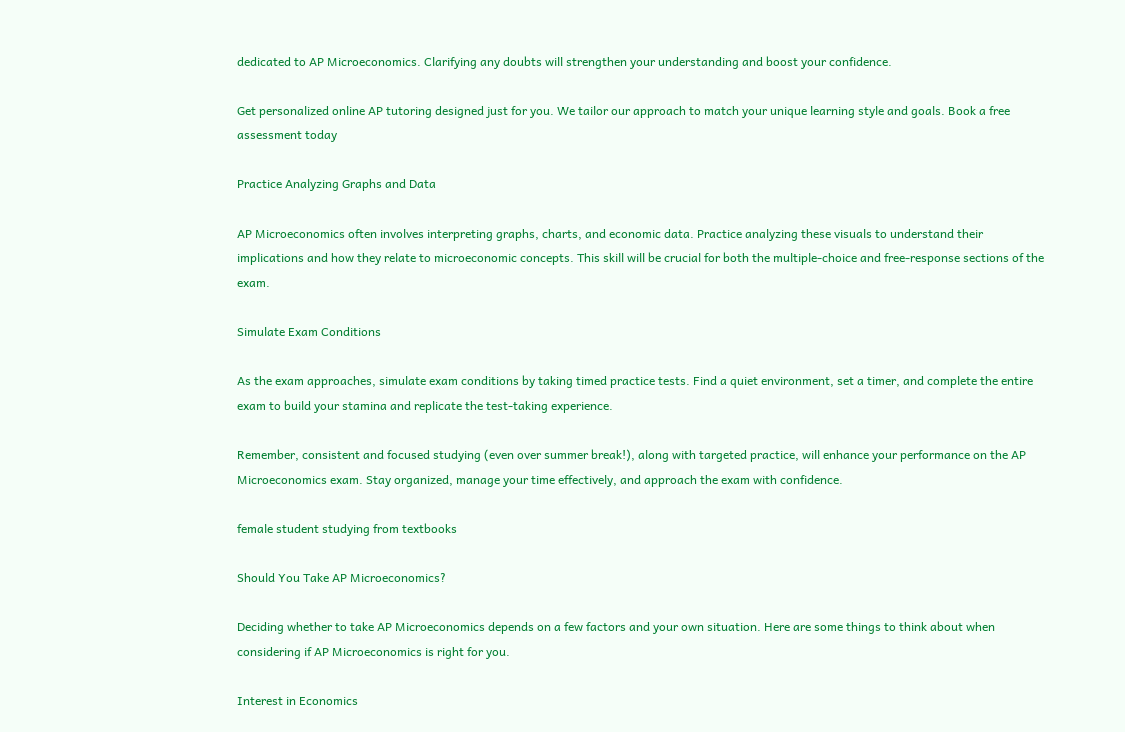dedicated to AP Microeconomics. Clarifying any doubts will strengthen your understanding and boost your confidence.

Get personalized online AP tutoring designed just for you. We tailor our approach to match your unique learning style and goals. Book a free assessment today

Practice Analyzing Graphs and Data

AP Microeconomics often involves interpreting graphs, charts, and economic data. Practice analyzing these visuals to understand their implications and how they relate to microeconomic concepts. This skill will be crucial for both the multiple-choice and free-response sections of the exam.

Simulate Exam Conditions

As the exam approaches, simulate exam conditions by taking timed practice tests. Find a quiet environment, set a timer, and complete the entire exam to build your stamina and replicate the test-taking experience.

Remember, consistent and focused studying (even over summer break!), along with targeted practice, will enhance your performance on the AP Microeconomics exam. Stay organized, manage your time effectively, and approach the exam with confidence.

female student studying from textbooks

Should You Take AP Microeconomics?

Deciding whether to take AP Microeconomics depends on a few factors and your own situation. Here are some things to think about when considering if AP Microeconomics is right for you.

Interest in Economics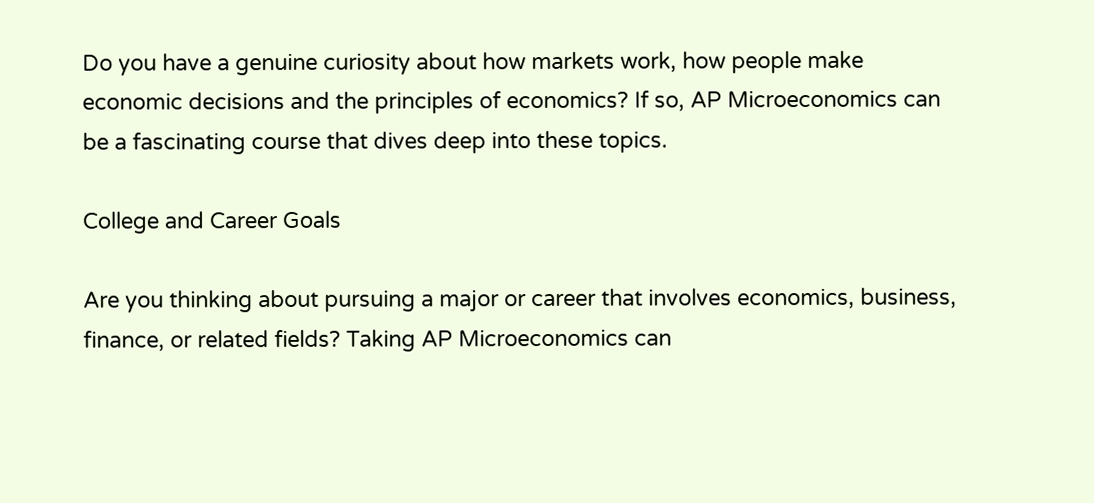Do you have a genuine curiosity about how markets work, how people make economic decisions and the principles of economics? If so, AP Microeconomics can be a fascinating course that dives deep into these topics.

College and Career Goals

Are you thinking about pursuing a major or career that involves economics, business, finance, or related fields? Taking AP Microeconomics can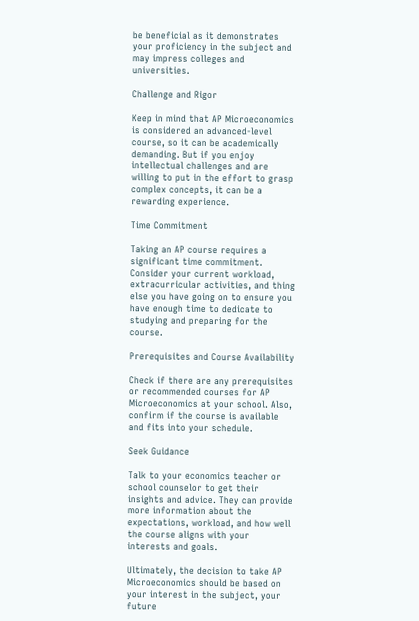be beneficial as it demonstrates your proficiency in the subject and may impress colleges and universities.

Challenge and Rigor

Keep in mind that AP Microeconomics is considered an advanced-level course, so it can be academically demanding. But if you enjoy intellectual challenges and are willing to put in the effort to grasp complex concepts, it can be a rewarding experience.

Time Commitment

Taking an AP course requires a significant time commitment. Consider your current workload, extracurricular activities, and thing else you have going on to ensure you have enough time to dedicate to studying and preparing for the course.

Prerequisites and Course Availability

Check if there are any prerequisites or recommended courses for AP Microeconomics at your school. Also, confirm if the course is available and fits into your schedule.

Seek Guidance

Talk to your economics teacher or school counselor to get their insights and advice. They can provide more information about the expectations, workload, and how well the course aligns with your interests and goals.

Ultimately, the decision to take AP Microeconomics should be based on your interest in the subject, your future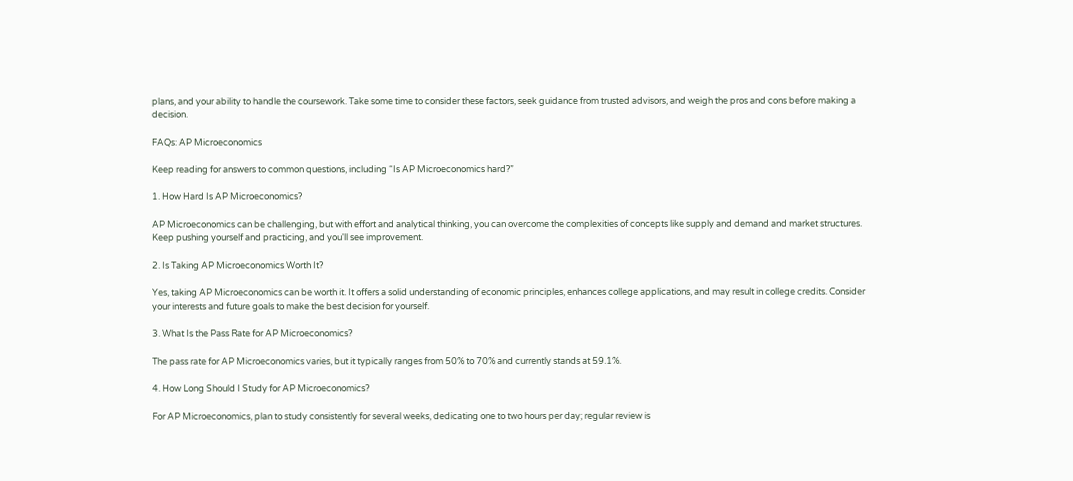plans, and your ability to handle the coursework. Take some time to consider these factors, seek guidance from trusted advisors, and weigh the pros and cons before making a decision.

FAQs: AP Microeconomics

Keep reading for answers to common questions, including “Is AP Microeconomics hard?”

1. How Hard Is AP Microeconomics?

AP Microeconomics can be challenging, but with effort and analytical thinking, you can overcome the complexities of concepts like supply and demand and market structures. Keep pushing yourself and practicing, and you'll see improvement.

2. Is Taking AP Microeconomics Worth It?

Yes, taking AP Microeconomics can be worth it. It offers a solid understanding of economic principles, enhances college applications, and may result in college credits. Consider your interests and future goals to make the best decision for yourself.

3. What Is the Pass Rate for AP Microeconomics?

The pass rate for AP Microeconomics varies, but it typically ranges from 50% to 70% and currently stands at 59.1%.

4. How Long Should I Study for AP Microeconomics?

For AP Microeconomics, plan to study consistently for several weeks, dedicating one to two hours per day; regular review is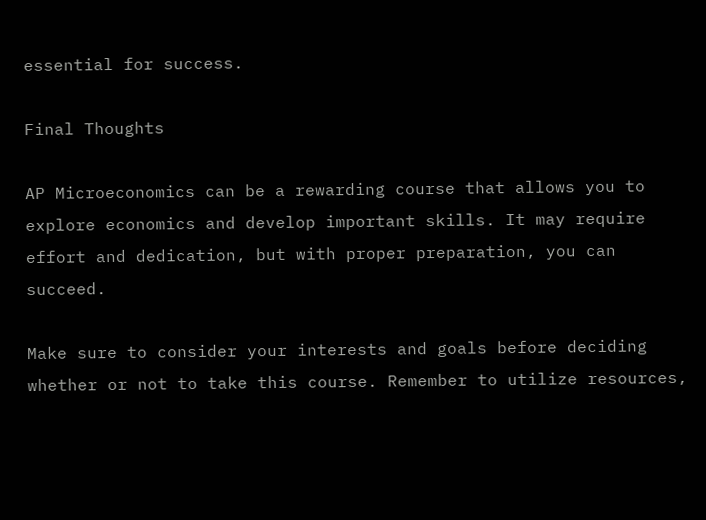essential for success.

Final Thoughts

AP Microeconomics can be a rewarding course that allows you to explore economics and develop important skills. It may require effort and dedication, but with proper preparation, you can succeed.

Make sure to consider your interests and goals before deciding whether or not to take this course. Remember to utilize resources,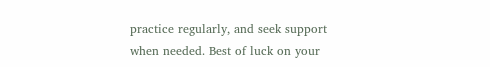practice regularly, and seek support when needed. Best of luck on your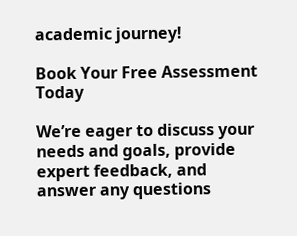academic journey!

Book Your Free Assessment Today

We’re eager to discuss your needs and goals, provide expert feedback, and answer any questions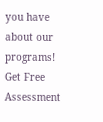you have about our programs!
Get Free Assessment